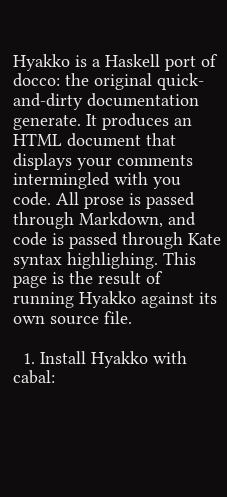Hyakko is a Haskell port of docco: the original quick-and-dirty documentation generate. It produces an HTML document that displays your comments intermingled with you code. All prose is passed through Markdown, and code is passed through Kate syntax highlighing. This page is the result of running Hyakko against its own source file.

  1. Install Hyakko with cabal: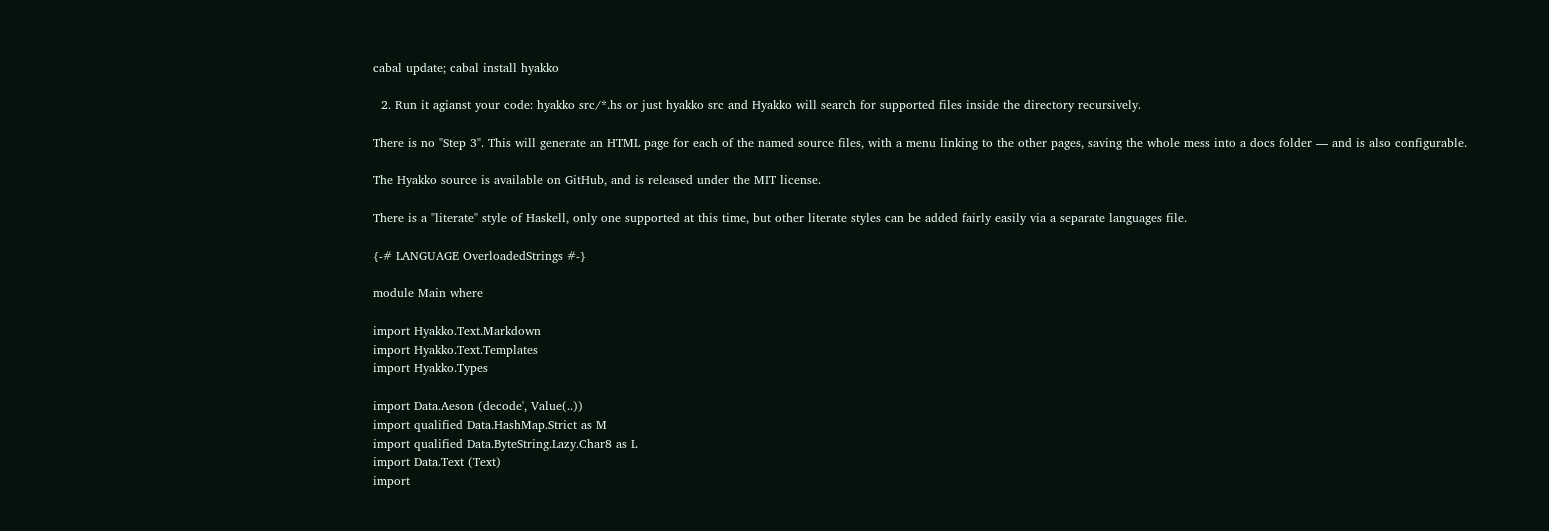cabal update; cabal install hyakko

  2. Run it agianst your code: hyakko src/*.hs or just hyakko src and Hyakko will search for supported files inside the directory recursively.

There is no "Step 3". This will generate an HTML page for each of the named source files, with a menu linking to the other pages, saving the whole mess into a docs folder — and is also configurable.

The Hyakko source is available on GitHub, and is released under the MIT license.

There is a "literate" style of Haskell, only one supported at this time, but other literate styles can be added fairly easily via a separate languages file.

{-# LANGUAGE OverloadedStrings #-}

module Main where

import Hyakko.Text.Markdown
import Hyakko.Text.Templates
import Hyakko.Types

import Data.Aeson (decode', Value(..))
import qualified Data.HashMap.Strict as M
import qualified Data.ByteString.Lazy.Char8 as L
import Data.Text (Text)
import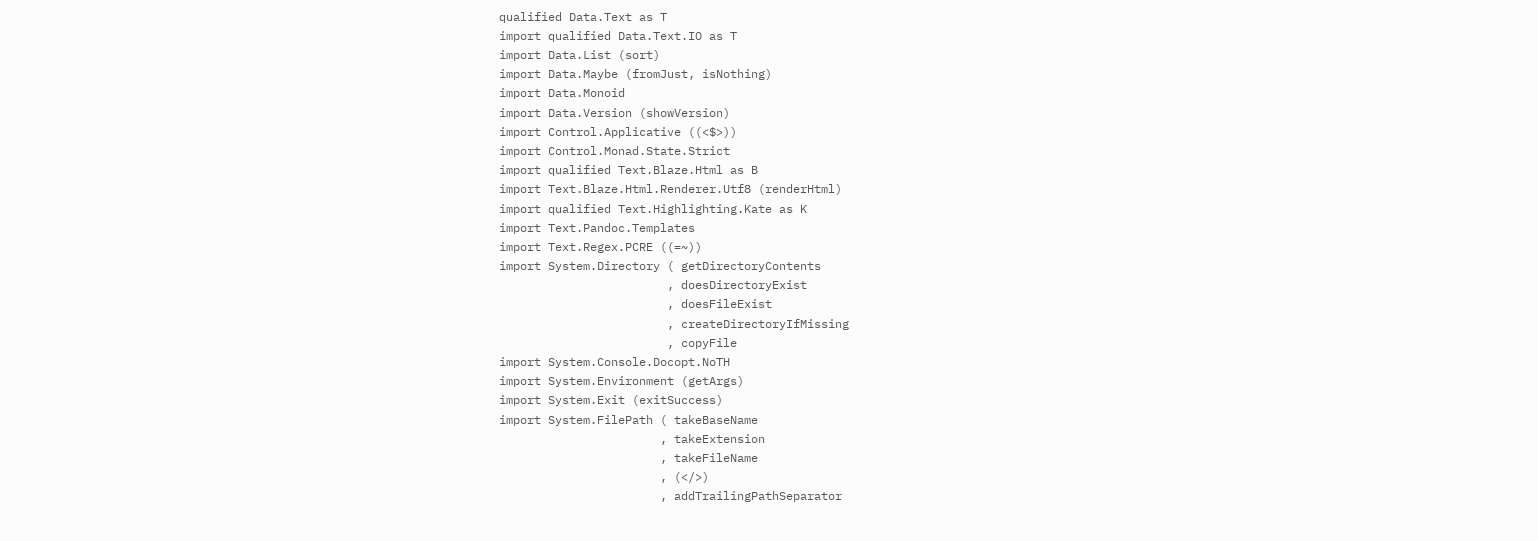qualified Data.Text as T
import qualified Data.Text.IO as T
import Data.List (sort)
import Data.Maybe (fromJust, isNothing)
import Data.Monoid
import Data.Version (showVersion)
import Control.Applicative ((<$>))
import Control.Monad.State.Strict
import qualified Text.Blaze.Html as B
import Text.Blaze.Html.Renderer.Utf8 (renderHtml)
import qualified Text.Highlighting.Kate as K
import Text.Pandoc.Templates
import Text.Regex.PCRE ((=~))
import System.Directory ( getDirectoryContents
                        , doesDirectoryExist
                        , doesFileExist
                        , createDirectoryIfMissing
                        , copyFile
import System.Console.Docopt.NoTH
import System.Environment (getArgs)
import System.Exit (exitSuccess)
import System.FilePath ( takeBaseName
                       , takeExtension
                       , takeFileName
                       , (</>)
                       , addTrailingPathSeparator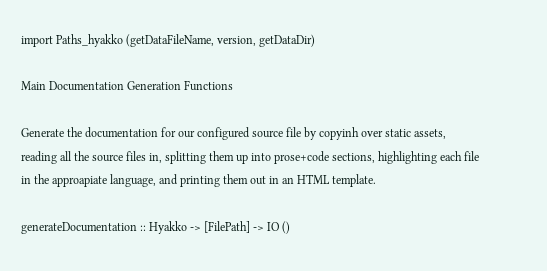import Paths_hyakko (getDataFileName, version, getDataDir)

Main Documentation Generation Functions

Generate the documentation for our configured source file by copyinh over static assets, reading all the source files in, splitting them up into prose+code sections, highlighting each file in the approapiate language, and printing them out in an HTML template.

generateDocumentation :: Hyakko -> [FilePath] -> IO ()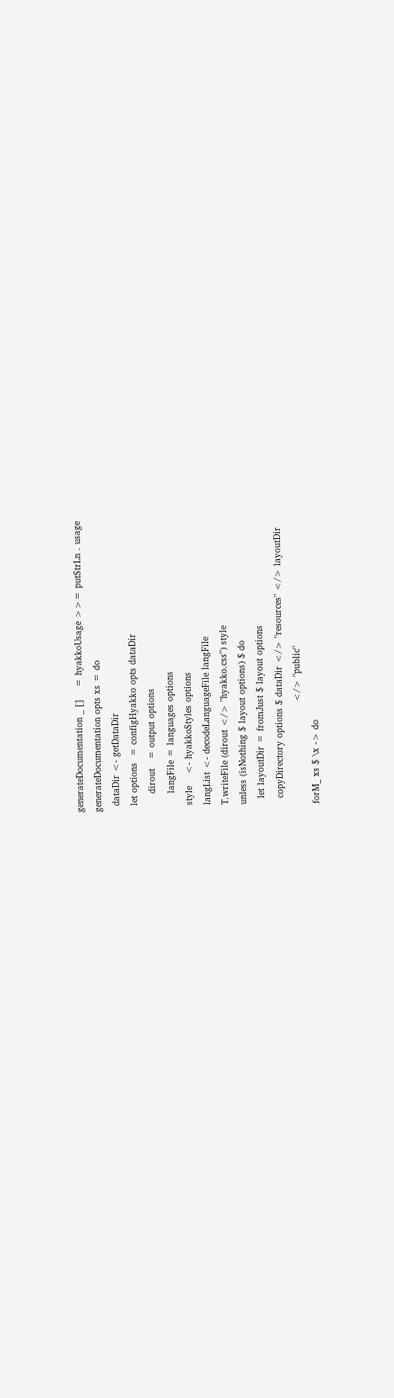generateDocumentation _ []    = hyakkoUsage >>= putStrLn . usage
generateDocumentation opts xs = do
  dataDir <- getDataDir
  let options  = configHyakko opts dataDir
      dirout   = output options
      langFile = languages options
  style    <- hyakkoStyles options
  langList <- decodeLanguageFile langFile
  T.writeFile (dirout </> "hyakko.css") style
  unless (isNothing $ layout options) $ do
    let layoutDir = fromJust $ layout options
    copyDirectory options $ dataDir </> "resources" </> layoutDir
                                    </> "public"
  forM_ xs $ \x -> do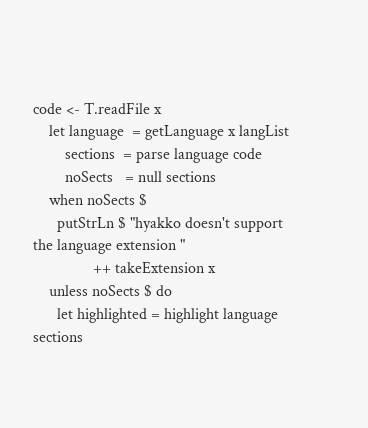code <- T.readFile x
    let language  = getLanguage x langList
        sections  = parse language code
        noSects   = null sections
    when noSects $
      putStrLn $ "hyakko doesn't support the language extension "
               ++ takeExtension x
    unless noSects $ do
      let highlighted = highlight language sections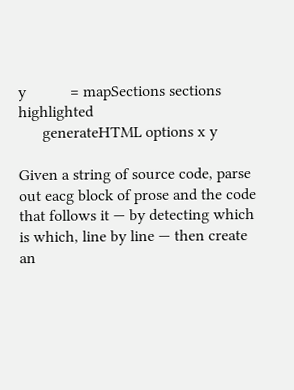y           = mapSections sections highlighted
      generateHTML options x y

Given a string of source code, parse out eacg block of prose and the code that follows it — by detecting which is which, line by line — then create an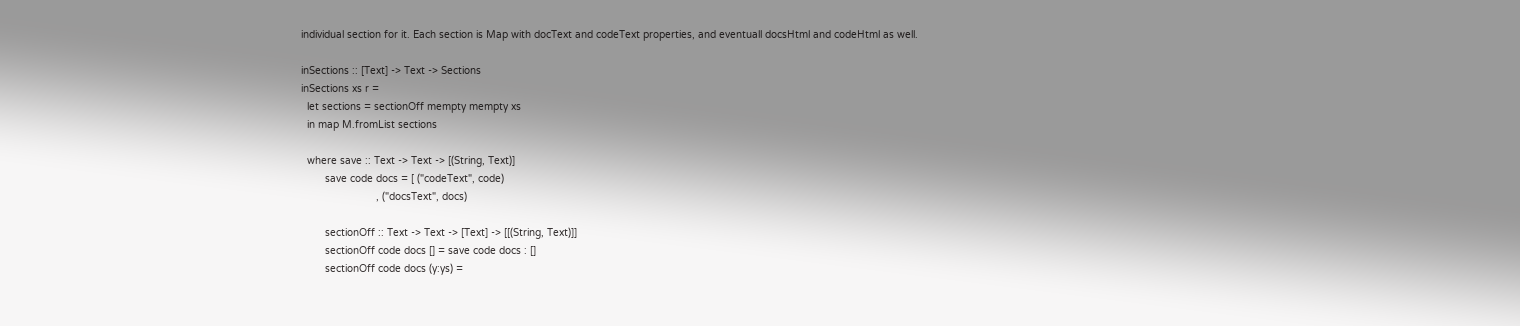individual section for it. Each section is Map with docText and codeText properties, and eventuall docsHtml and codeHtml as well.

inSections :: [Text] -> Text -> Sections
inSections xs r =
  let sections = sectionOff mempty mempty xs
  in map M.fromList sections

  where save :: Text -> Text -> [(String, Text)]
        save code docs = [ ("codeText", code)
                         , ("docsText", docs)

        sectionOff :: Text -> Text -> [Text] -> [[(String, Text)]]
        sectionOff code docs [] = save code docs : []
        sectionOff code docs (y:ys) =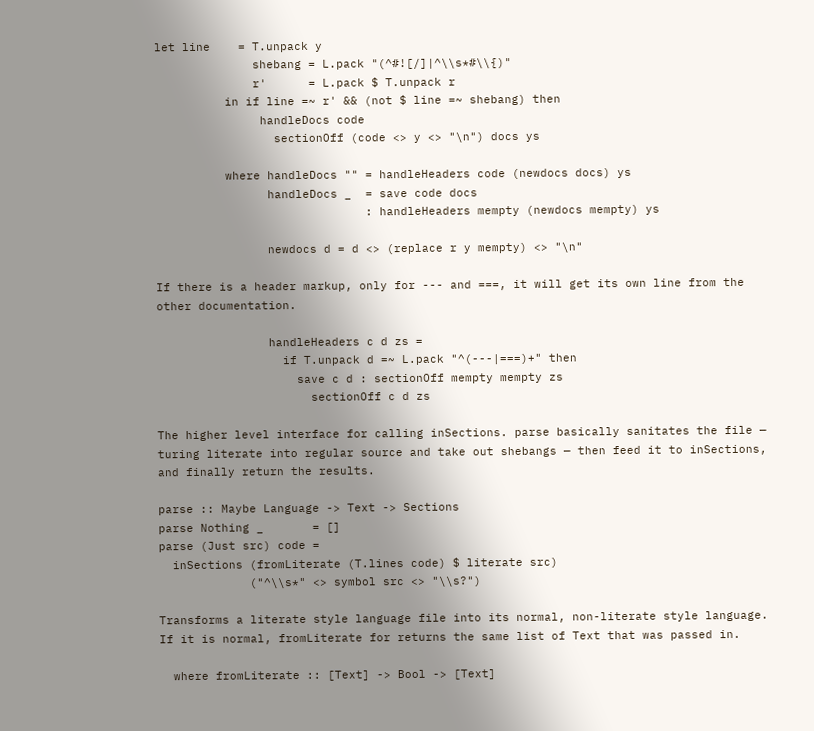let line    = T.unpack y
              shebang = L.pack "(^#![/]|^\\s*#\\{)"
              r'      = L.pack $ T.unpack r
          in if line =~ r' && (not $ line =~ shebang) then
               handleDocs code
                 sectionOff (code <> y <> "\n") docs ys

          where handleDocs "" = handleHeaders code (newdocs docs) ys
                handleDocs _  = save code docs
                              : handleHeaders mempty (newdocs mempty) ys

                newdocs d = d <> (replace r y mempty) <> "\n"

If there is a header markup, only for --- and ===, it will get its own line from the other documentation.

                handleHeaders c d zs =
                  if T.unpack d =~ L.pack "^(---|===)+" then
                    save c d : sectionOff mempty mempty zs
                      sectionOff c d zs

The higher level interface for calling inSections. parse basically sanitates the file — turing literate into regular source and take out shebangs — then feed it to inSections, and finally return the results.

parse :: Maybe Language -> Text -> Sections
parse Nothing _       = []
parse (Just src) code =
  inSections (fromLiterate (T.lines code) $ literate src)
             ("^\\s*" <> symbol src <> "\\s?")

Transforms a literate style language file into its normal, non-literate style language. If it is normal, fromLiterate for returns the same list of Text that was passed in.

  where fromLiterate :: [Text] -> Bool -> [Text]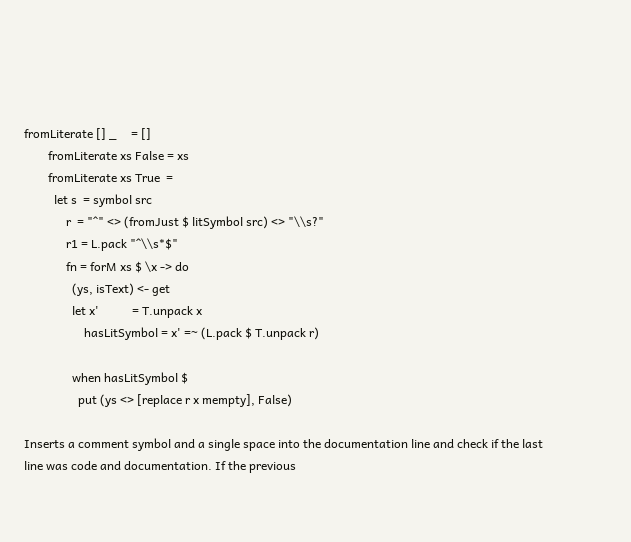fromLiterate [] _     = []
        fromLiterate xs False = xs
        fromLiterate xs True  =
          let s  = symbol src
              r  = "^" <> (fromJust $ litSymbol src) <> "\\s?"
              r1 = L.pack "^\\s*$"
              fn = forM xs $ \x -> do
                (ys, isText) <- get
                let x'           = T.unpack x
                    hasLitSymbol = x' =~ (L.pack $ T.unpack r)

                when hasLitSymbol $
                  put (ys <> [replace r x mempty], False)

Inserts a comment symbol and a single space into the documentation line and check if the last line was code and documentation. If the previous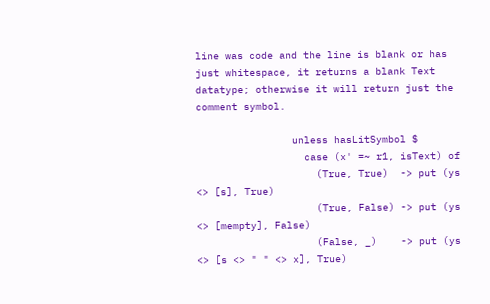line was code and the line is blank or has just whitespace, it returns a blank Text datatype; otherwise it will return just the comment symbol.

                unless hasLitSymbol $
                  case (x' =~ r1, isText) of
                    (True, True)  -> put (ys <> [s], True)
                    (True, False) -> put (ys <> [mempty], False)
                    (False, _)    -> put (ys <> [s <> " " <> x], True)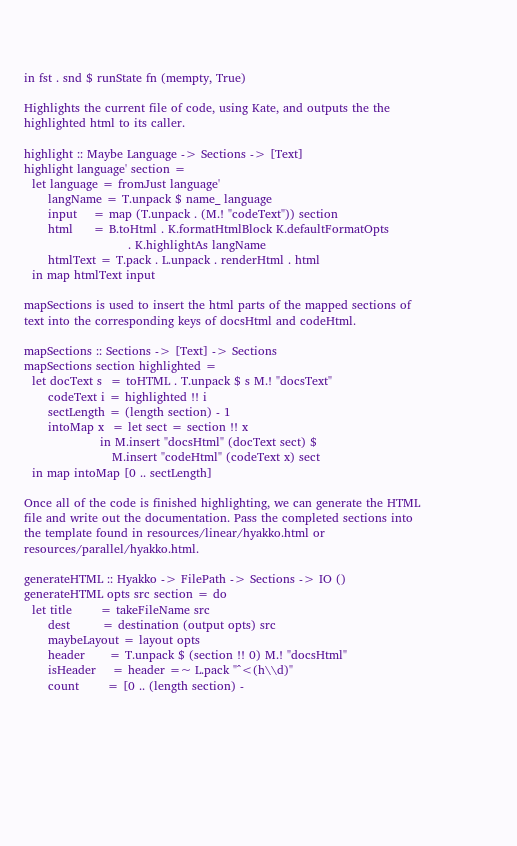in fst . snd $ runState fn (mempty, True)

Highlights the current file of code, using Kate, and outputs the the highlighted html to its caller.

highlight :: Maybe Language -> Sections -> [Text]
highlight language' section =
  let language = fromJust language'
      langName = T.unpack $ name_ language
      input    = map (T.unpack . (M.! "codeText")) section
      html     = B.toHtml . K.formatHtmlBlock K.defaultFormatOpts
                          . K.highlightAs langName
      htmlText = T.pack . L.unpack . renderHtml . html
  in map htmlText input

mapSections is used to insert the html parts of the mapped sections of text into the corresponding keys of docsHtml and codeHtml.

mapSections :: Sections -> [Text] -> Sections
mapSections section highlighted =
  let docText s  = toHTML . T.unpack $ s M.! "docsText"
      codeText i = highlighted !! i
      sectLength = (length section) - 1
      intoMap x  = let sect = section !! x
                   in M.insert "docsHtml" (docText sect) $
                      M.insert "codeHtml" (codeText x) sect
  in map intoMap [0 .. sectLength]

Once all of the code is finished highlighting, we can generate the HTML file and write out the documentation. Pass the completed sections into the template found in resources/linear/hyakko.html or resources/parallel/hyakko.html.

generateHTML :: Hyakko -> FilePath -> Sections -> IO ()
generateHTML opts src section = do
  let title       = takeFileName src
      dest        = destination (output opts) src
      maybeLayout = layout opts
      header      = T.unpack $ (section !! 0) M.! "docsHtml"
      isHeader    = header =~ L.pack "^<(h\\d)"
      count       = [0 .. (length section) -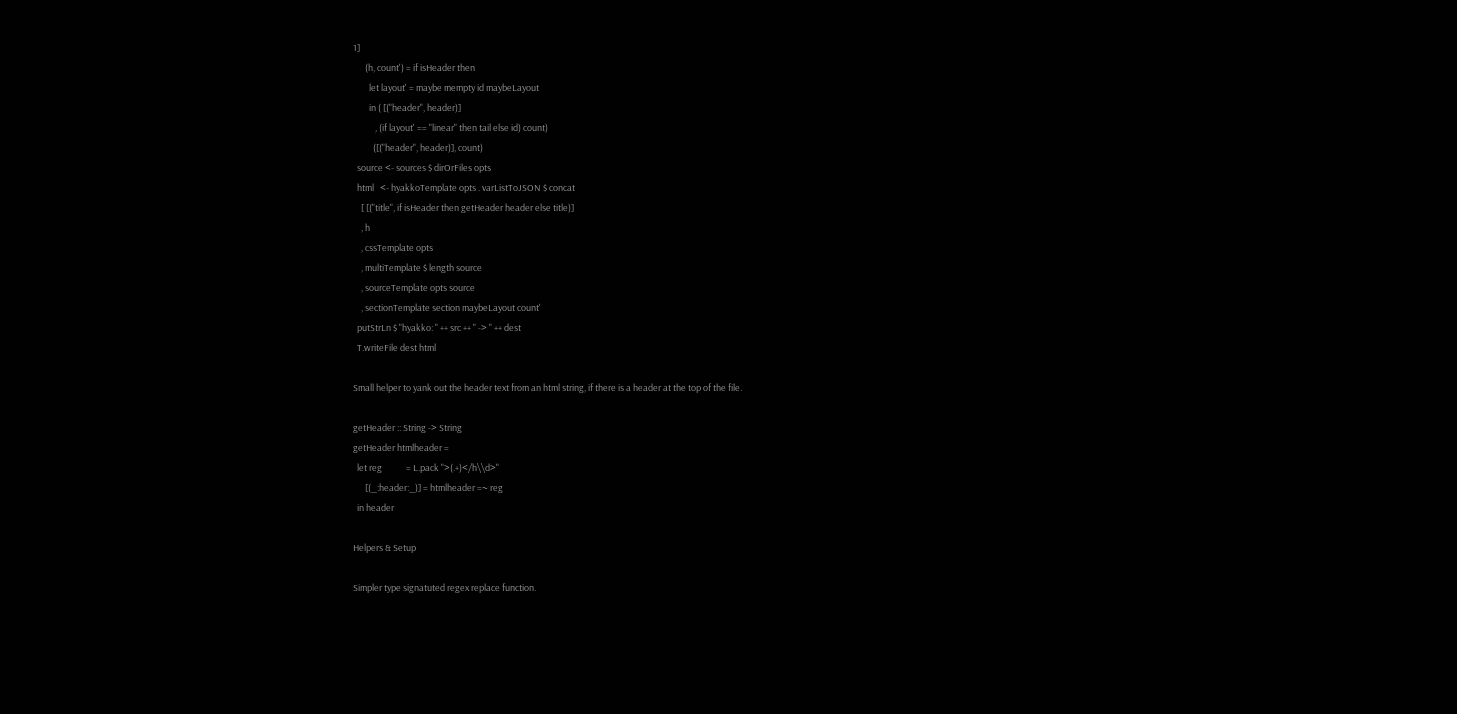1]
      (h, count') = if isHeader then
        let layout' = maybe mempty id maybeLayout
        in ( [("header", header)]
           , (if layout' == "linear" then tail else id) count)
          ([("header", header)], count)
  source <- sources $ dirOrFiles opts
  html   <- hyakkoTemplate opts . varListToJSON $ concat
    [ [("title", if isHeader then getHeader header else title)]
    , h
    , cssTemplate opts
    , multiTemplate $ length source
    , sourceTemplate opts source
    , sectionTemplate section maybeLayout count'
  putStrLn $ "hyakko: " ++ src ++ " -> " ++ dest
  T.writeFile dest html

Small helper to yank out the header text from an html string, if there is a header at the top of the file.

getHeader :: String -> String
getHeader htmlheader =
  let reg            = L.pack ">(.+)</h\\d>"
      [(_:header:_)] = htmlheader =~ reg
  in header

Helpers & Setup

Simpler type signatuted regex replace function.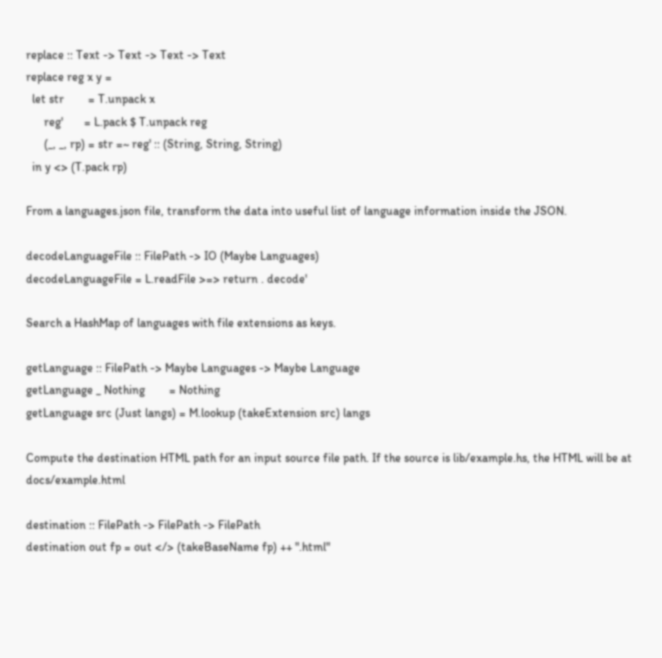replace :: Text -> Text -> Text -> Text
replace reg x y =
  let str        = T.unpack x
      reg'       = L.pack $ T.unpack reg
      (_, _, rp) = str =~ reg' :: (String, String, String)
  in y <> (T.pack rp)

From a languages.json file, transform the data into useful list of language information inside the JSON.

decodeLanguageFile :: FilePath -> IO (Maybe Languages)
decodeLanguageFile = L.readFile >=> return . decode'

Search a HashMap of languages with file extensions as keys.

getLanguage :: FilePath -> Maybe Languages -> Maybe Language
getLanguage _ Nothing        = Nothing
getLanguage src (Just langs) = M.lookup (takeExtension src) langs

Compute the destination HTML path for an input source file path. If the source is lib/example.hs, the HTML will be at docs/example.html

destination :: FilePath -> FilePath -> FilePath
destination out fp = out </> (takeBaseName fp) ++ ".html"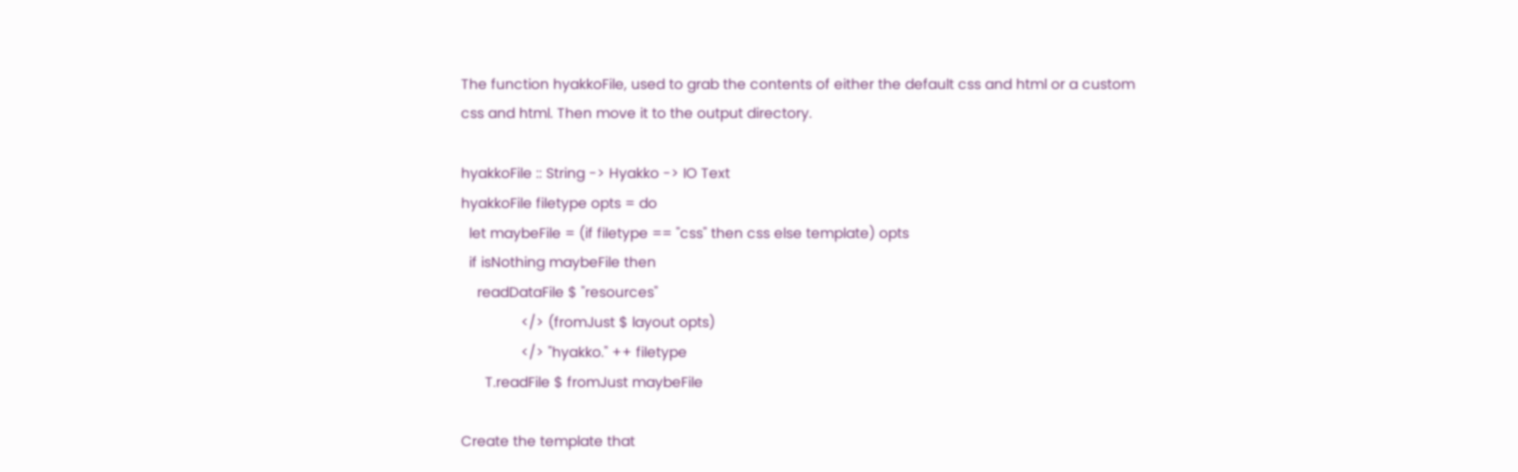The function hyakkoFile, used to grab the contents of either the default css and html or a custom css and html. Then move it to the output directory.

hyakkoFile :: String -> Hyakko -> IO Text
hyakkoFile filetype opts = do
  let maybeFile = (if filetype == "css" then css else template) opts
  if isNothing maybeFile then
    readDataFile $ "resources"
               </> (fromJust $ layout opts)
               </> "hyakko." ++ filetype
      T.readFile $ fromJust maybeFile

Create the template that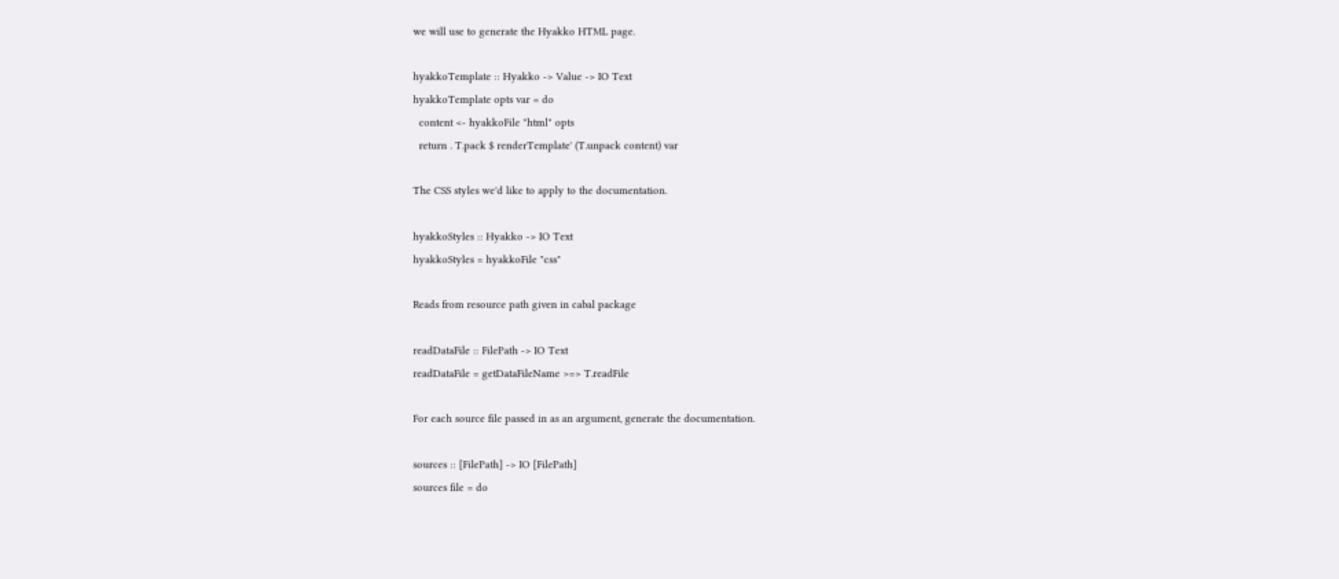we will use to generate the Hyakko HTML page.

hyakkoTemplate :: Hyakko -> Value -> IO Text
hyakkoTemplate opts var = do
  content <- hyakkoFile "html" opts
  return . T.pack $ renderTemplate' (T.unpack content) var

The CSS styles we'd like to apply to the documentation.

hyakkoStyles :: Hyakko -> IO Text
hyakkoStyles = hyakkoFile "css"

Reads from resource path given in cabal package

readDataFile :: FilePath -> IO Text
readDataFile = getDataFileName >=> T.readFile

For each source file passed in as an argument, generate the documentation.

sources :: [FilePath] -> IO [FilePath]
sources file = do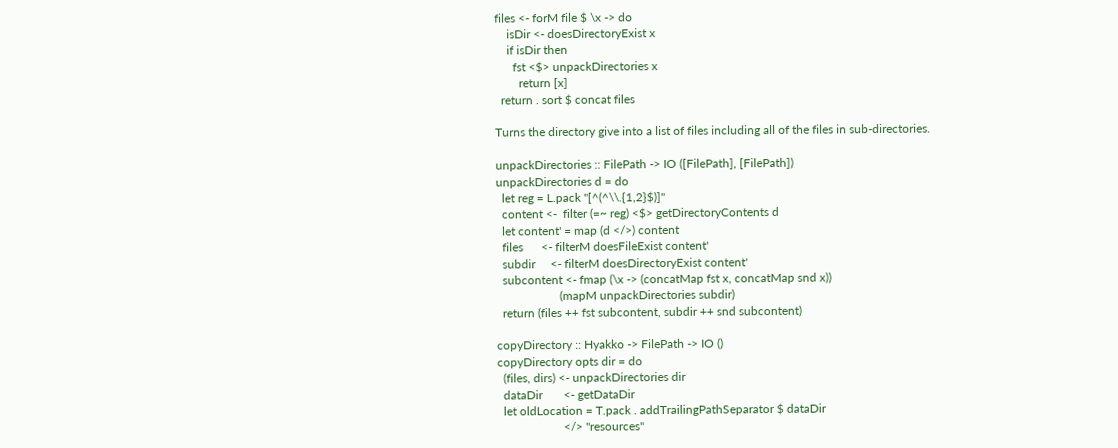files <- forM file $ \x -> do
    isDir <- doesDirectoryExist x
    if isDir then
      fst <$> unpackDirectories x
        return [x]
  return . sort $ concat files

Turns the directory give into a list of files including all of the files in sub-directories.

unpackDirectories :: FilePath -> IO ([FilePath], [FilePath])
unpackDirectories d = do
  let reg = L.pack "[^(^\\.{1,2}$)]"
  content <-  filter (=~ reg) <$> getDirectoryContents d
  let content' = map (d </>) content
  files      <- filterM doesFileExist content'
  subdir     <- filterM doesDirectoryExist content'
  subcontent <- fmap (\x -> (concatMap fst x, concatMap snd x))
                     (mapM unpackDirectories subdir)
  return (files ++ fst subcontent, subdir ++ snd subcontent)

copyDirectory :: Hyakko -> FilePath -> IO ()
copyDirectory opts dir = do
  (files, dirs) <- unpackDirectories dir
  dataDir       <- getDataDir
  let oldLocation = T.pack . addTrailingPathSeparator $ dataDir
                      </> "resources"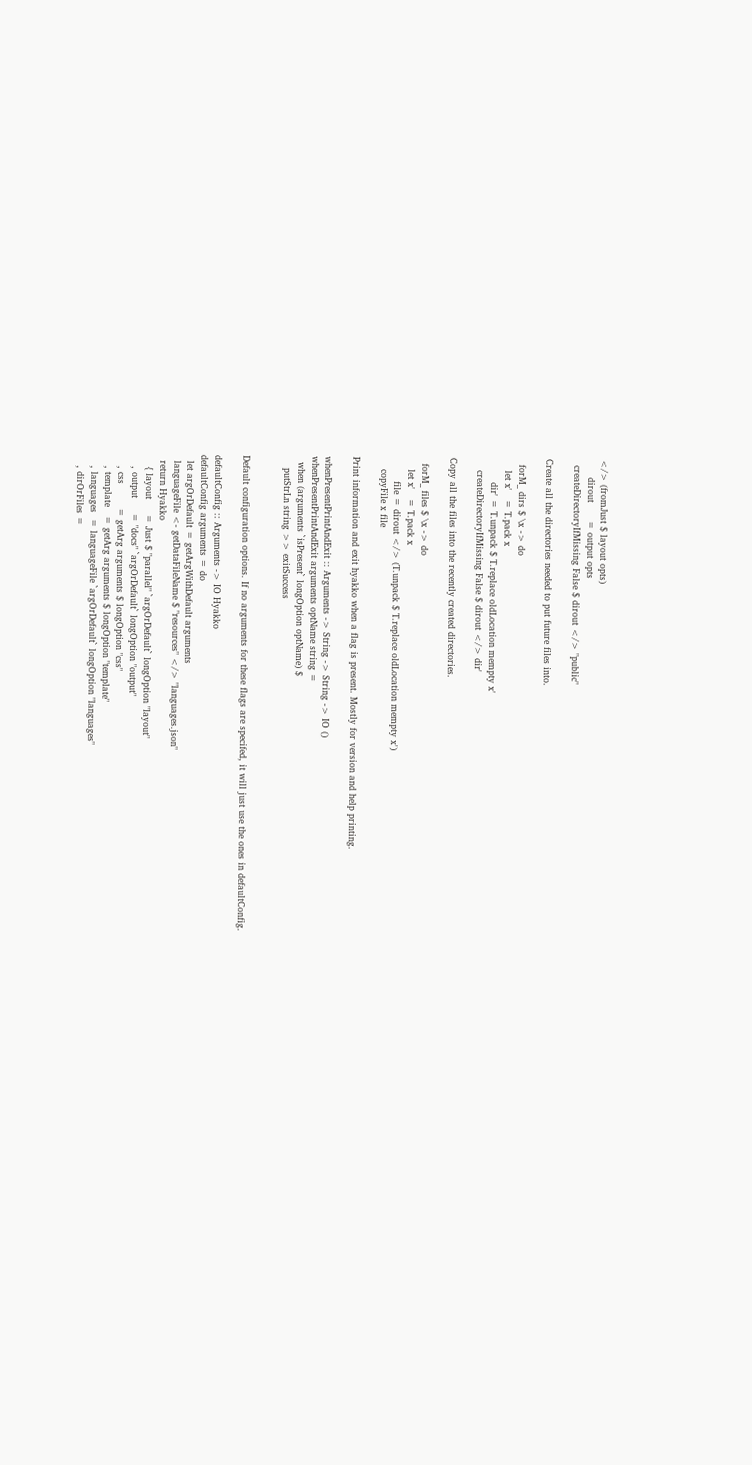</> (fromJust $ layout opts)
      dirout      = output opts
  createDirectoryIfMissing False $ dirout </> "public"

Create all the directories needed to put future files into.

  forM_ dirs $ \x -> do
    let x'   = T.pack x
        dir' = T.unpack $ T.replace oldLocation mempty x'
    createDirectoryIfMissing False $ dirout </> dir'

Copy all the files into the recently created directories.

  forM_ files $ \x -> do
    let x'   = T.pack x
        file = dirout </> (T.unpack $ T.replace oldLocation mempty x')
    copyFile x file

Print information and exit hyakko when a flag is present. Mostly for version and help printing.

whenPresentPrintAndExit :: Arguments -> String -> String -> IO ()
whenPresentPrintAndExit arguments optName string =
  when (arguments `isPresent` longOption optName) $
    putStrLn string >> exitSuccess


Default configuration options. If no arguments for these flags are specifed, it will just use the ones in defaultConfig.

defaultConfig :: Arguments -> IO Hyakko
defaultConfig arguments = do
  let argOrDefault = getArgWithDefault arguments
  languageFile <- getDataFileName $ "resources" </> "languages.json"
  return Hyakko
    { layout     = Just $ "parallel" `argOrDefault` longOption "layout"
    , output     = "docs" `argOrDefault` longOption "output"
    , css        = getArg arguments $ longOption "css"
    , template   = getArg arguments $ longOption "template"
    , languages  = languageFile `argOrDefault` longOption "languages"
    , dirOrFiles =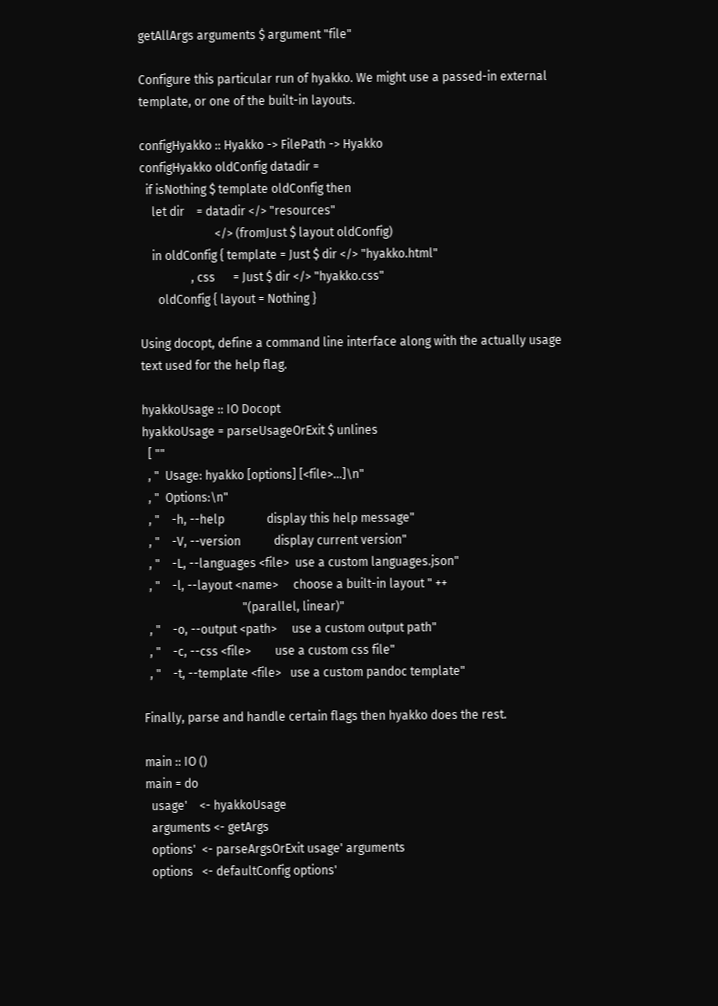getAllArgs arguments $ argument "file"

Configure this particular run of hyakko. We might use a passed-in external template, or one of the built-in layouts.

configHyakko :: Hyakko -> FilePath -> Hyakko
configHyakko oldConfig datadir =
  if isNothing $ template oldConfig then
    let dir    = datadir </> "resources"
                         </> (fromJust $ layout oldConfig)
    in oldConfig { template = Just $ dir </> "hyakko.html"
                 , css      = Just $ dir </> "hyakko.css"
      oldConfig { layout = Nothing }

Using docopt, define a command line interface along with the actually usage text used for the help flag.

hyakkoUsage :: IO Docopt
hyakkoUsage = parseUsageOrExit $ unlines
  [ ""
  , "  Usage: hyakko [options] [<file>...]\n"
  , "  Options:\n"
  , "    -h, --help              display this help message"
  , "    -V, --version           display current version"
  , "    -L, --languages <file>  use a custom languages.json"
  , "    -l, --layout <name>     choose a built-in layout " ++
                                 "(parallel, linear)"
  , "    -o, --output <path>     use a custom output path"
  , "    -c, --css <file>        use a custom css file"
  , "    -t, --template <file>   use a custom pandoc template"

Finally, parse and handle certain flags then hyakko does the rest.

main :: IO ()
main = do
  usage'    <- hyakkoUsage
  arguments <- getArgs
  options'  <- parseArgsOrExit usage' arguments
  options   <- defaultConfig options'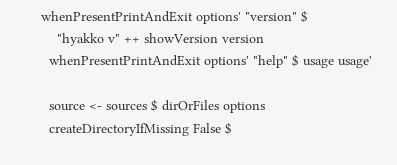whenPresentPrintAndExit options' "version" $
    "hyakko v" ++ showVersion version
  whenPresentPrintAndExit options' "help" $ usage usage'

  source <- sources $ dirOrFiles options
  createDirectoryIfMissing False $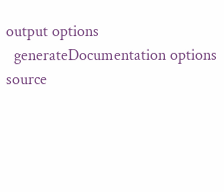output options
  generateDocumentation options source